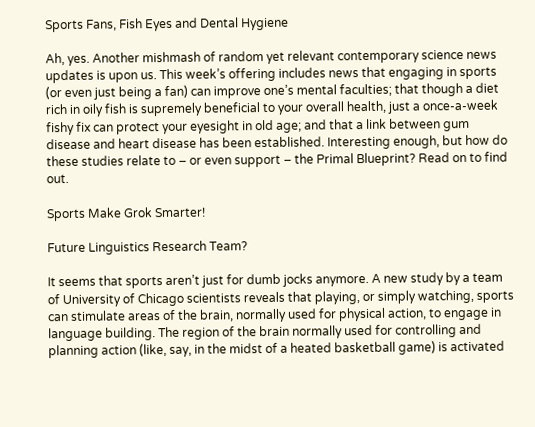Sports Fans, Fish Eyes and Dental Hygiene

Ah, yes. Another mishmash of random yet relevant contemporary science news updates is upon us. This week’s offering includes news that engaging in sports (or even just being a fan) can improve one’s mental faculties; that though a diet rich in oily fish is supremely beneficial to your overall health, just a once-a-week fishy fix can protect your eyesight in old age; and that a link between gum disease and heart disease has been established. Interesting enough, but how do these studies relate to – or even support – the Primal Blueprint? Read on to find out.

Sports Make Grok Smarter!

Future Linguistics Research Team?

It seems that sports aren’t just for dumb jocks anymore. A new study by a team of University of Chicago scientists reveals that playing, or simply watching, sports can stimulate areas of the brain, normally used for physical action, to engage in language building. The region of the brain normally used for controlling and planning action (like, say, in the midst of a heated basketball game) is activated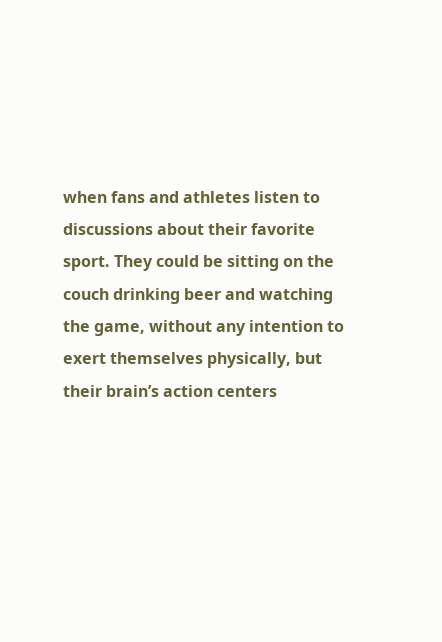when fans and athletes listen to discussions about their favorite sport. They could be sitting on the couch drinking beer and watching the game, without any intention to exert themselves physically, but their brain’s action centers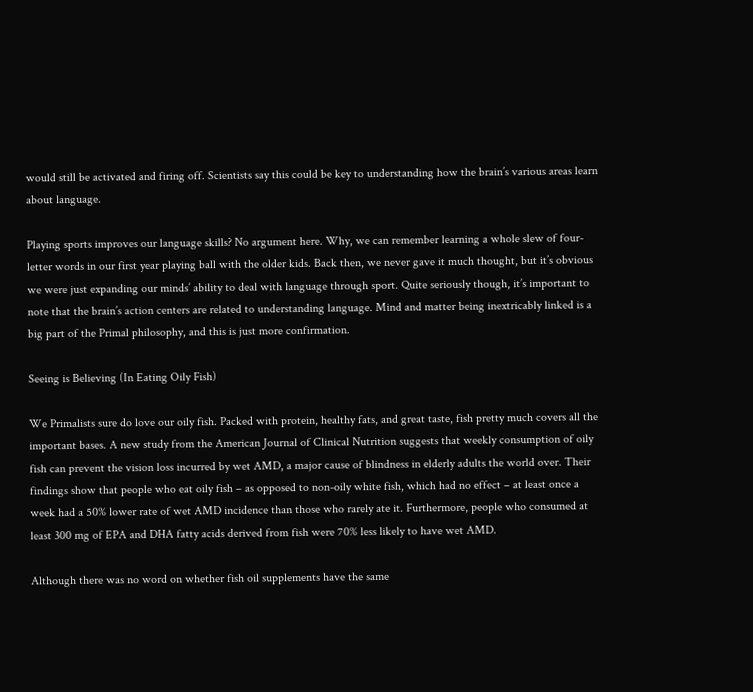would still be activated and firing off. Scientists say this could be key to understanding how the brain’s various areas learn about language.

Playing sports improves our language skills? No argument here. Why, we can remember learning a whole slew of four-letter words in our first year playing ball with the older kids. Back then, we never gave it much thought, but it’s obvious we were just expanding our minds’ ability to deal with language through sport. Quite seriously though, it’s important to note that the brain’s action centers are related to understanding language. Mind and matter being inextricably linked is a big part of the Primal philosophy, and this is just more confirmation.

Seeing is Believing (In Eating Oily Fish)

We Primalists sure do love our oily fish. Packed with protein, healthy fats, and great taste, fish pretty much covers all the important bases. A new study from the American Journal of Clinical Nutrition suggests that weekly consumption of oily fish can prevent the vision loss incurred by wet AMD, a major cause of blindness in elderly adults the world over. Their findings show that people who eat oily fish – as opposed to non-oily white fish, which had no effect – at least once a week had a 50% lower rate of wet AMD incidence than those who rarely ate it. Furthermore, people who consumed at least 300 mg of EPA and DHA fatty acids derived from fish were 70% less likely to have wet AMD.

Although there was no word on whether fish oil supplements have the same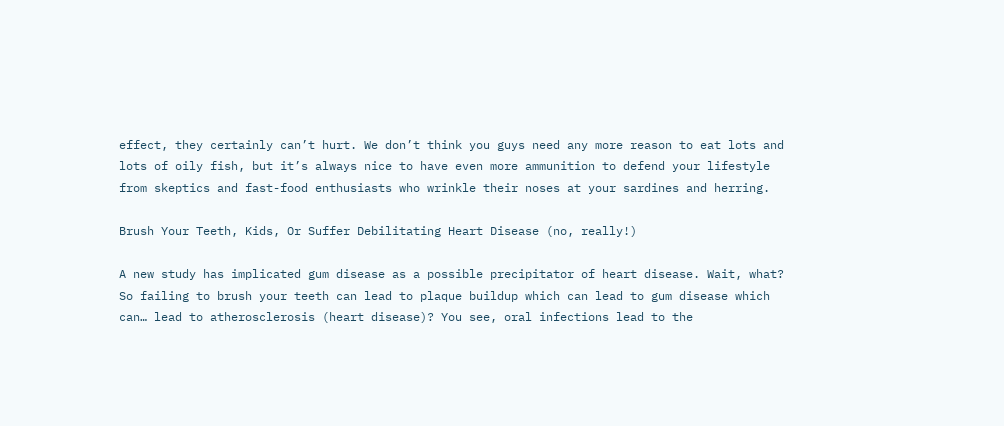effect, they certainly can’t hurt. We don’t think you guys need any more reason to eat lots and lots of oily fish, but it’s always nice to have even more ammunition to defend your lifestyle from skeptics and fast-food enthusiasts who wrinkle their noses at your sardines and herring.

Brush Your Teeth, Kids, Or Suffer Debilitating Heart Disease (no, really!)

A new study has implicated gum disease as a possible precipitator of heart disease. Wait, what? So failing to brush your teeth can lead to plaque buildup which can lead to gum disease which can… lead to atherosclerosis (heart disease)? You see, oral infections lead to the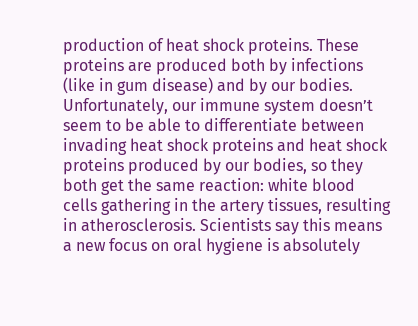production of heat shock proteins. These proteins are produced both by infections (like in gum disease) and by our bodies. Unfortunately, our immune system doesn’t seem to be able to differentiate between invading heat shock proteins and heat shock proteins produced by our bodies, so they both get the same reaction: white blood cells gathering in the artery tissues, resulting in atherosclerosis. Scientists say this means a new focus on oral hygiene is absolutely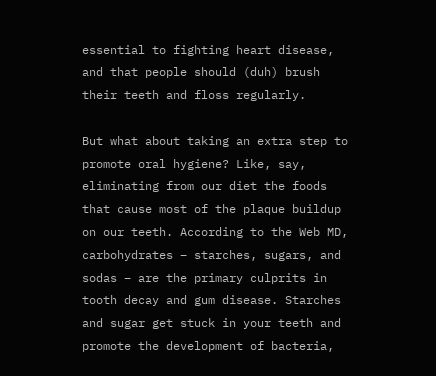essential to fighting heart disease, and that people should (duh) brush their teeth and floss regularly.

But what about taking an extra step to promote oral hygiene? Like, say, eliminating from our diet the foods that cause most of the plaque buildup on our teeth. According to the Web MD, carbohydrates – starches, sugars, and sodas – are the primary culprits in tooth decay and gum disease. Starches and sugar get stuck in your teeth and promote the development of bacteria,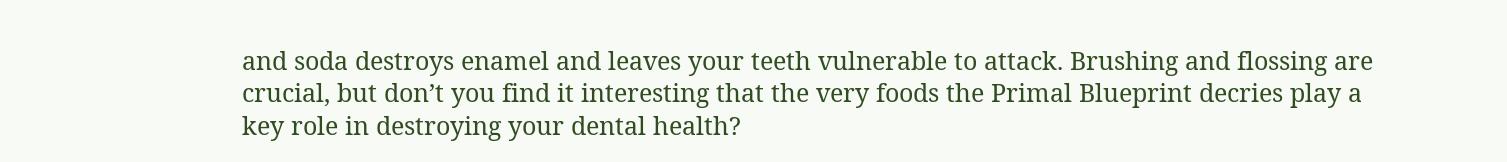and soda destroys enamel and leaves your teeth vulnerable to attack. Brushing and flossing are crucial, but don’t you find it interesting that the very foods the Primal Blueprint decries play a key role in destroying your dental health?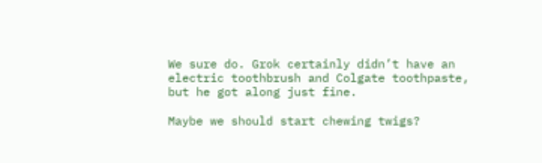We sure do. Grok certainly didn’t have an electric toothbrush and Colgate toothpaste, but he got along just fine.

Maybe we should start chewing twigs?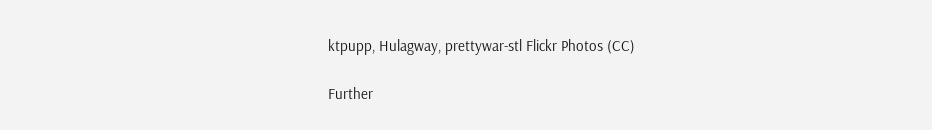ktpupp, Hulagway, prettywar-stl Flickr Photos (CC)

Further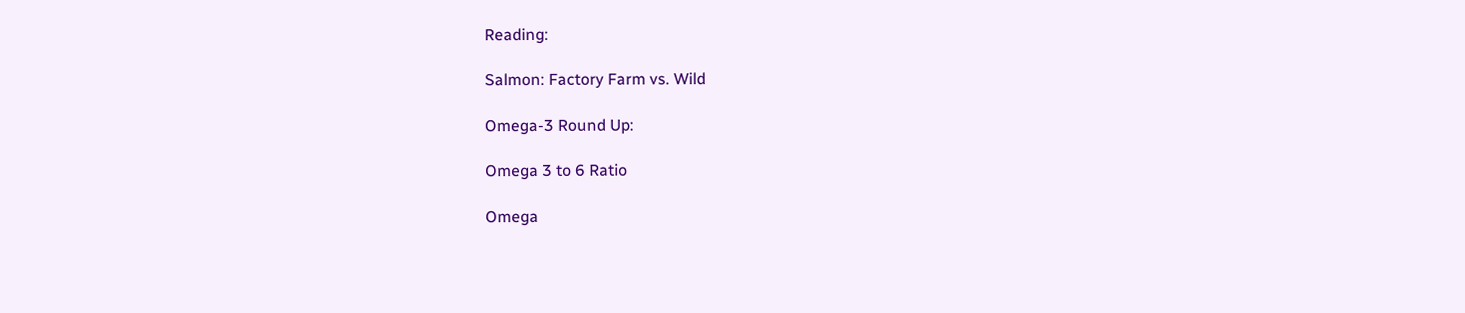Reading:

Salmon: Factory Farm vs. Wild

Omega-3 Round Up:

Omega 3 to 6 Ratio

Omega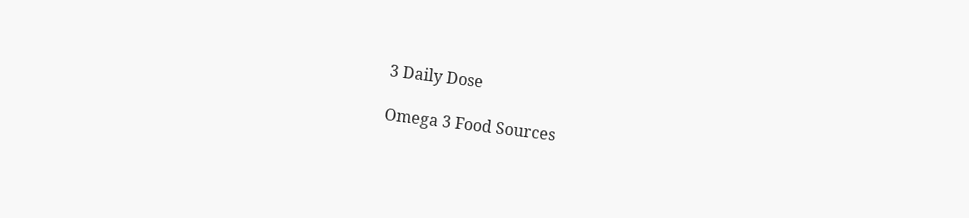3 Daily Dose

Omega 3 Food Sources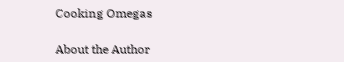Cooking Omegas

About the Author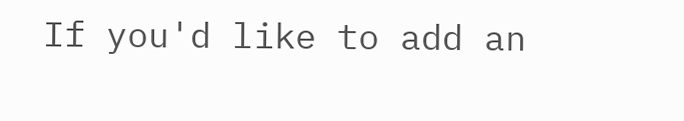If you'd like to add an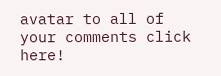avatar to all of your comments click here!